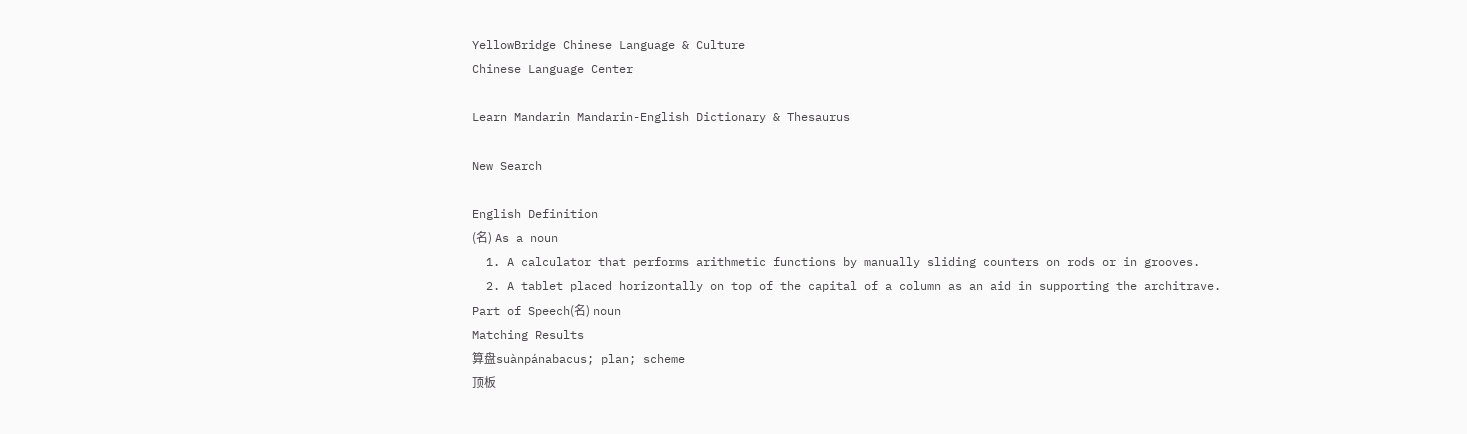YellowBridge Chinese Language & Culture
Chinese Language Center

Learn Mandarin Mandarin-English Dictionary & Thesaurus

New Search

English Definition
(名) As a noun
  1. A calculator that performs arithmetic functions by manually sliding counters on rods or in grooves.
  2. A tablet placed horizontally on top of the capital of a column as an aid in supporting the architrave.
Part of Speech(名) noun
Matching Results
算盘suànpánabacus; plan; scheme
顶板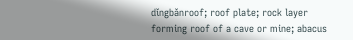dǐngbǎnroof; roof plate; rock layer forming roof of a cave or mine; abacus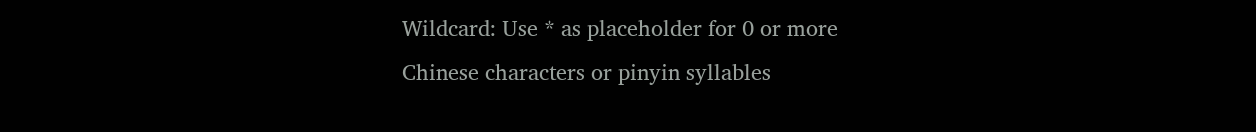Wildcard: Use * as placeholder for 0 or more
Chinese characters or pinyin syllables